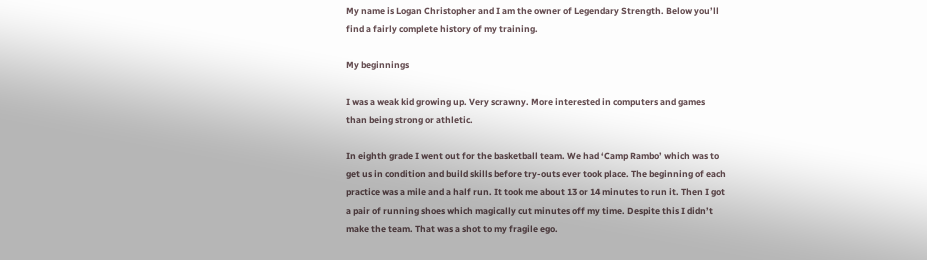My name is Logan Christopher and I am the owner of Legendary Strength. Below you’ll find a fairly complete history of my training.

My beginnings

I was a weak kid growing up. Very scrawny. More interested in computers and games than being strong or athletic.

In eighth grade I went out for the basketball team. We had ‘Camp Rambo’ which was to get us in condition and build skills before try-outs ever took place. The beginning of each practice was a mile and a half run. It took me about 13 or 14 minutes to run it. Then I got a pair of running shoes which magically cut minutes off my time. Despite this I didn’t make the team. That was a shot to my fragile ego.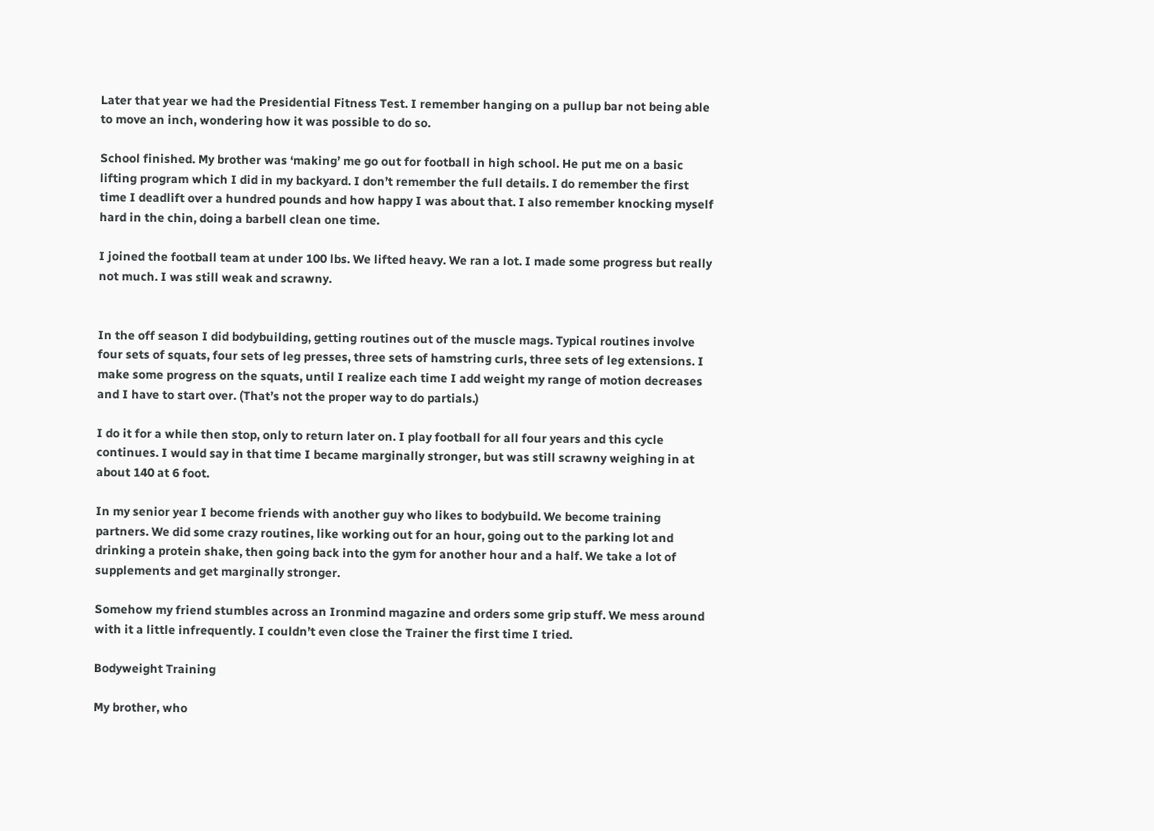Later that year we had the Presidential Fitness Test. I remember hanging on a pullup bar not being able to move an inch, wondering how it was possible to do so.

School finished. My brother was ‘making’ me go out for football in high school. He put me on a basic lifting program which I did in my backyard. I don’t remember the full details. I do remember the first time I deadlift over a hundred pounds and how happy I was about that. I also remember knocking myself hard in the chin, doing a barbell clean one time.

I joined the football team at under 100 lbs. We lifted heavy. We ran a lot. I made some progress but really not much. I was still weak and scrawny.


In the off season I did bodybuilding, getting routines out of the muscle mags. Typical routines involve four sets of squats, four sets of leg presses, three sets of hamstring curls, three sets of leg extensions. I make some progress on the squats, until I realize each time I add weight my range of motion decreases and I have to start over. (That’s not the proper way to do partials.)

I do it for a while then stop, only to return later on. I play football for all four years and this cycle continues. I would say in that time I became marginally stronger, but was still scrawny weighing in at about 140 at 6 foot.

In my senior year I become friends with another guy who likes to bodybuild. We become training partners. We did some crazy routines, like working out for an hour, going out to the parking lot and drinking a protein shake, then going back into the gym for another hour and a half. We take a lot of supplements and get marginally stronger.

Somehow my friend stumbles across an Ironmind magazine and orders some grip stuff. We mess around with it a little infrequently. I couldn’t even close the Trainer the first time I tried.

Bodyweight Training

My brother, who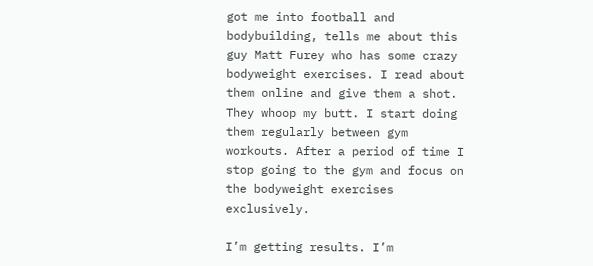got me into football and bodybuilding, tells me about this guy Matt Furey who has some crazy bodyweight exercises. I read about them online and give them a shot. They whoop my butt. I start doing them regularly between gym workouts. After a period of time I stop going to the gym and focus on the bodyweight exercises exclusively.

I’m getting results. I’m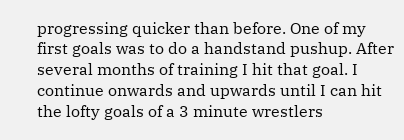progressing quicker than before. One of my first goals was to do a handstand pushup. After several months of training I hit that goal. I continue onwards and upwards until I can hit the lofty goals of a 3 minute wrestlers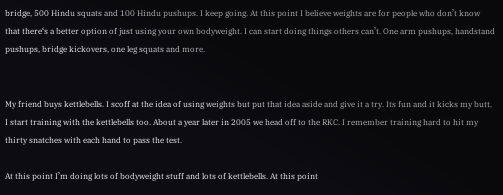bridge, 500 Hindu squats and 100 Hindu pushups. I keep going. At this point I believe weights are for people who don’t know that there‘s a better option of just using your own bodyweight. I can start doing things others can’t. One arm pushups, handstand pushups, bridge kickovers, one leg squats and more.


My friend buys kettlebells. I scoff at the idea of using weights but put that idea aside and give it a try. Its fun and it kicks my butt. I start training with the kettlebells too. About a year later in 2005 we head off to the RKC. I remember training hard to hit my thirty snatches with each hand to pass the test.

At this point I’m doing lots of bodyweight stuff and lots of kettlebells. At this point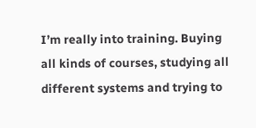I’m really into training. Buying all kinds of courses, studying all different systems and trying to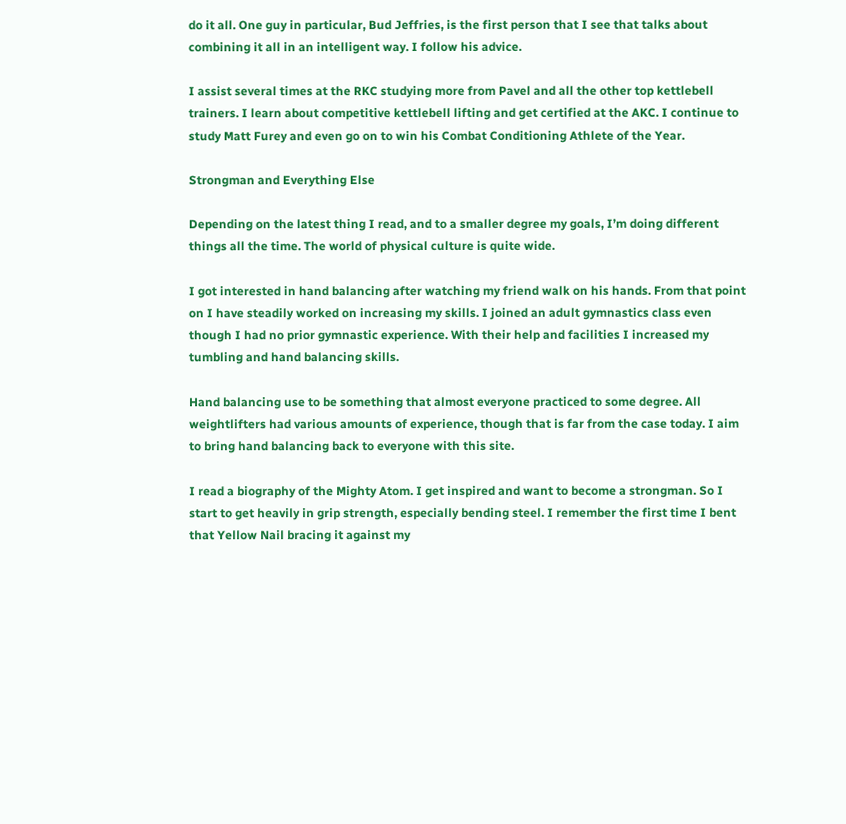do it all. One guy in particular, Bud Jeffries, is the first person that I see that talks about combining it all in an intelligent way. I follow his advice.

I assist several times at the RKC studying more from Pavel and all the other top kettlebell trainers. I learn about competitive kettlebell lifting and get certified at the AKC. I continue to study Matt Furey and even go on to win his Combat Conditioning Athlete of the Year.

Strongman and Everything Else

Depending on the latest thing I read, and to a smaller degree my goals, I’m doing different things all the time. The world of physical culture is quite wide.

I got interested in hand balancing after watching my friend walk on his hands. From that point on I have steadily worked on increasing my skills. I joined an adult gymnastics class even though I had no prior gymnastic experience. With their help and facilities I increased my tumbling and hand balancing skills.

Hand balancing use to be something that almost everyone practiced to some degree. All weightlifters had various amounts of experience, though that is far from the case today. I aim to bring hand balancing back to everyone with this site.

I read a biography of the Mighty Atom. I get inspired and want to become a strongman. So I start to get heavily in grip strength, especially bending steel. I remember the first time I bent that Yellow Nail bracing it against my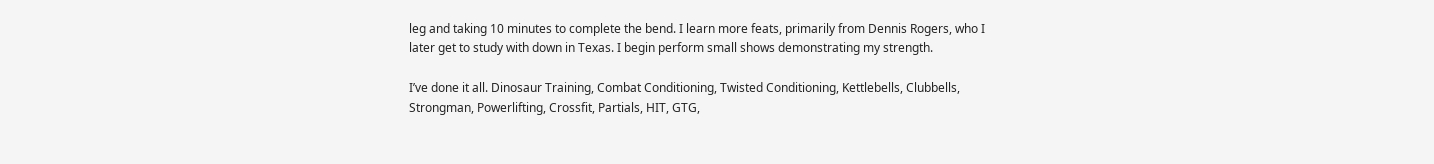leg and taking 10 minutes to complete the bend. I learn more feats, primarily from Dennis Rogers, who I later get to study with down in Texas. I begin perform small shows demonstrating my strength.

I’ve done it all. Dinosaur Training, Combat Conditioning, Twisted Conditioning, Kettlebells, Clubbells, Strongman, Powerlifting, Crossfit, Partials, HIT, GTG,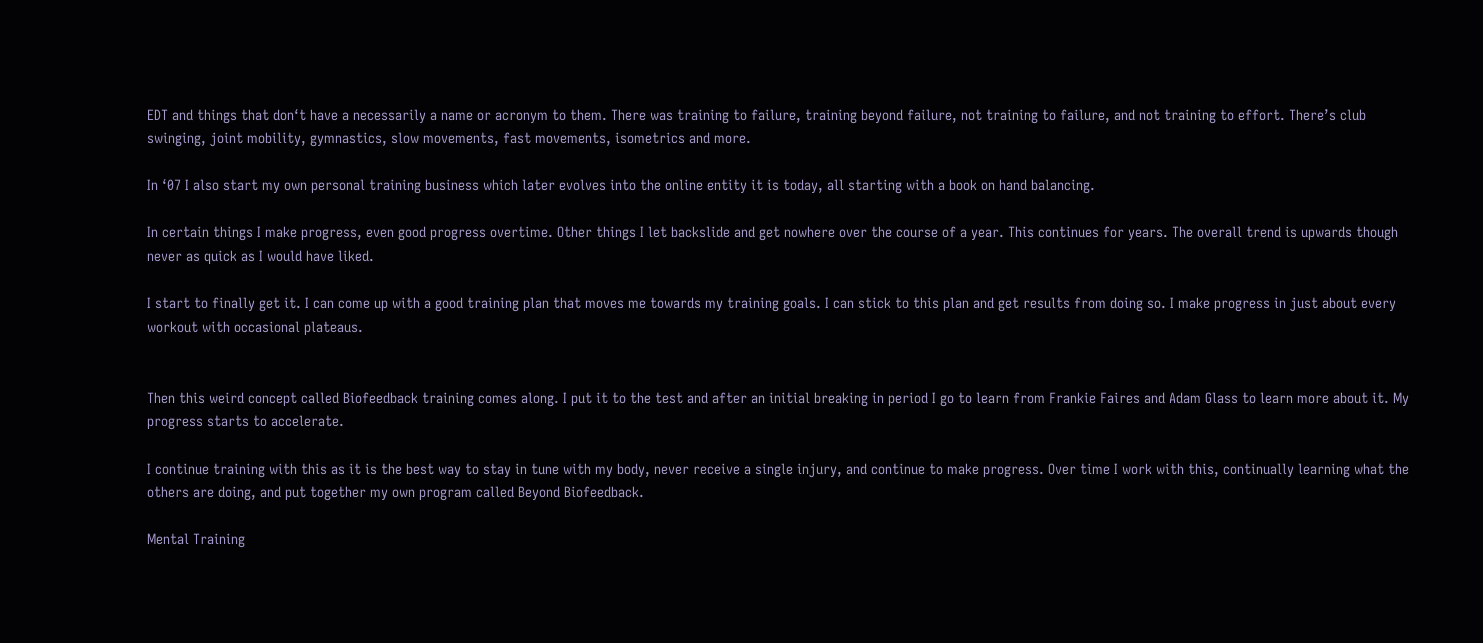EDT and things that don‘t have a necessarily a name or acronym to them. There was training to failure, training beyond failure, not training to failure, and not training to effort. There’s club swinging, joint mobility, gymnastics, slow movements, fast movements, isometrics and more.

In ‘07 I also start my own personal training business which later evolves into the online entity it is today, all starting with a book on hand balancing.

In certain things I make progress, even good progress overtime. Other things I let backslide and get nowhere over the course of a year. This continues for years. The overall trend is upwards though never as quick as I would have liked.

I start to finally get it. I can come up with a good training plan that moves me towards my training goals. I can stick to this plan and get results from doing so. I make progress in just about every workout with occasional plateaus.


Then this weird concept called Biofeedback training comes along. I put it to the test and after an initial breaking in period I go to learn from Frankie Faires and Adam Glass to learn more about it. My progress starts to accelerate.

I continue training with this as it is the best way to stay in tune with my body, never receive a single injury, and continue to make progress. Over time I work with this, continually learning what the others are doing, and put together my own program called Beyond Biofeedback.

Mental Training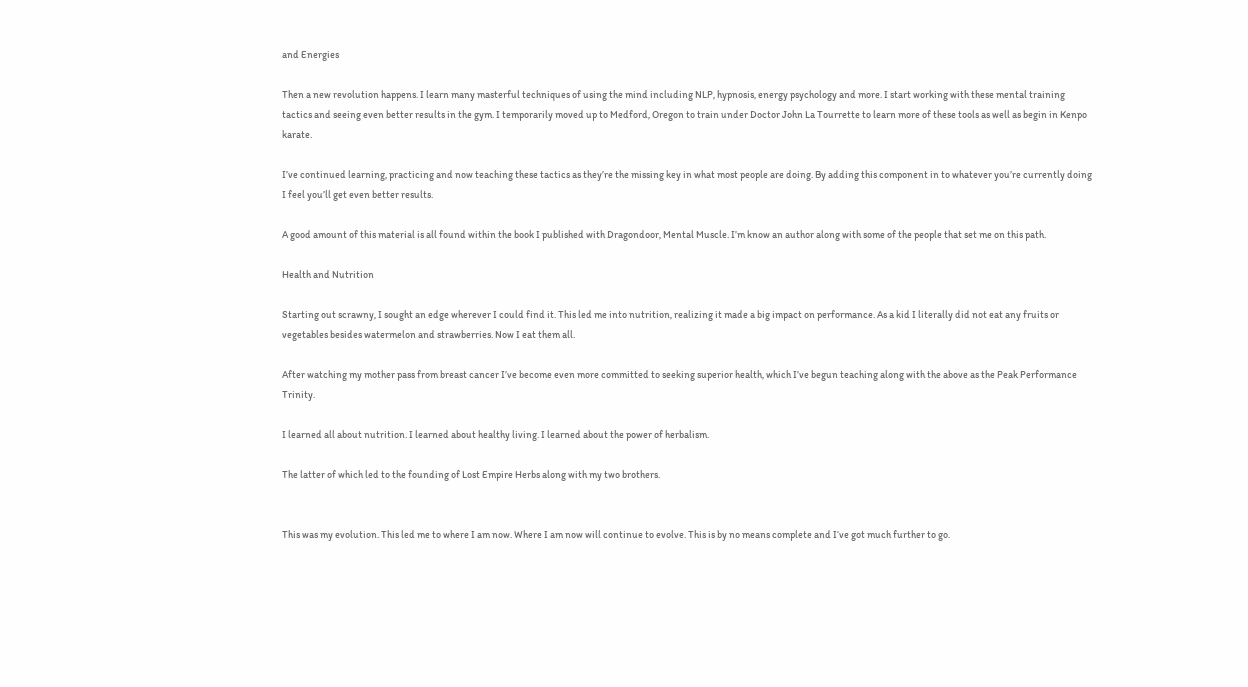and Energies

Then a new revolution happens. I learn many masterful techniques of using the mind including NLP, hypnosis, energy psychology and more. I start working with these mental training tactics and seeing even better results in the gym. I temporarily moved up to Medford, Oregon to train under Doctor John La Tourrette to learn more of these tools as well as begin in Kenpo karate.

I’ve continued learning, practicing and now teaching these tactics as they’re the missing key in what most people are doing. By adding this component in to whatever you’re currently doing I feel you’ll get even better results.

A good amount of this material is all found within the book I published with Dragondoor, Mental Muscle. I’m know an author along with some of the people that set me on this path.

Health and Nutrition

Starting out scrawny, I sought an edge wherever I could find it. This led me into nutrition, realizing it made a big impact on performance. As a kid I literally did not eat any fruits or vegetables besides watermelon and strawberries. Now I eat them all.

After watching my mother pass from breast cancer I’ve become even more committed to seeking superior health, which I’ve begun teaching along with the above as the Peak Performance Trinity.

I learned all about nutrition. I learned about healthy living. I learned about the power of herbalism.

The latter of which led to the founding of Lost Empire Herbs along with my two brothers.


This was my evolution. This led me to where I am now. Where I am now will continue to evolve. This is by no means complete and I‘ve got much further to go.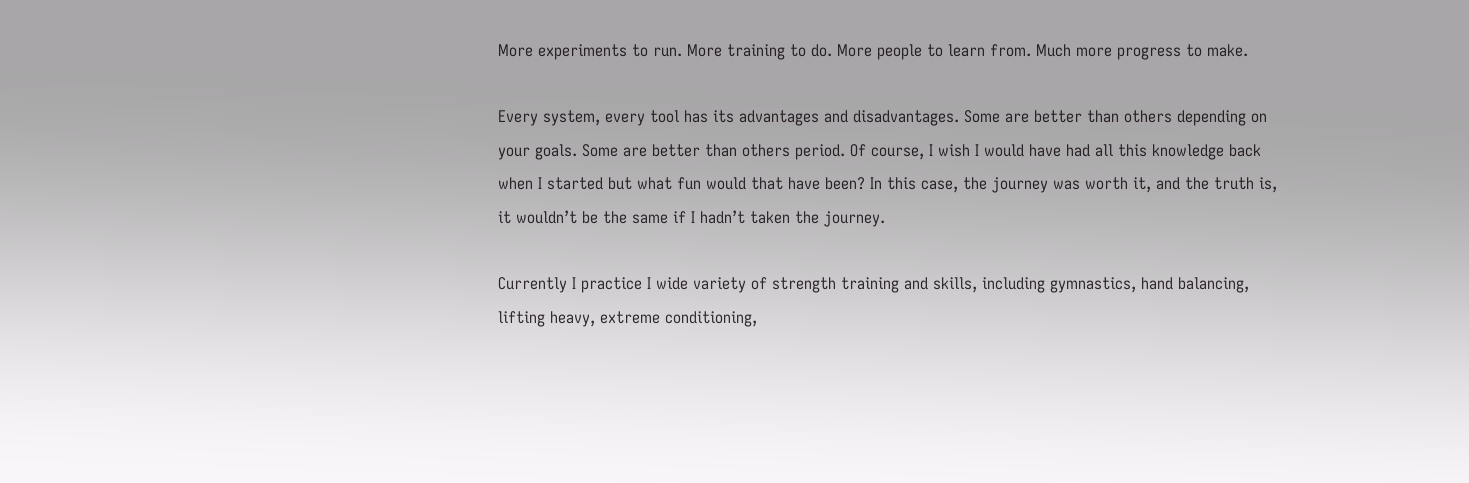More experiments to run. More training to do. More people to learn from. Much more progress to make.

Every system, every tool has its advantages and disadvantages. Some are better than others depending on your goals. Some are better than others period. Of course, I wish I would have had all this knowledge back when I started but what fun would that have been? In this case, the journey was worth it, and the truth is, it wouldn’t be the same if I hadn’t taken the journey.

Currently I practice I wide variety of strength training and skills, including gymnastics, hand balancing, lifting heavy, extreme conditioning,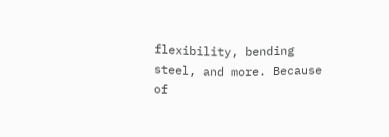flexibility, bending steel, and more. Because of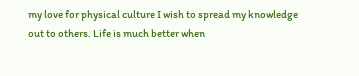my love for physical culture I wish to spread my knowledge out to others. Life is much better when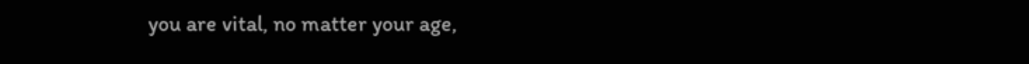you are vital, no matter your age,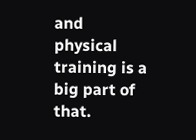and physical training is a big part of that.